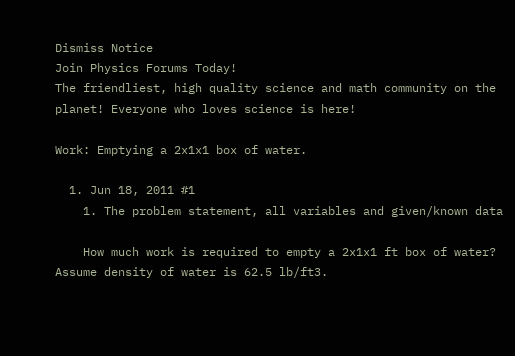Dismiss Notice
Join Physics Forums Today!
The friendliest, high quality science and math community on the planet! Everyone who loves science is here!

Work: Emptying a 2x1x1 box of water.

  1. Jun 18, 2011 #1
    1. The problem statement, all variables and given/known data

    How much work is required to empty a 2x1x1 ft box of water? Assume density of water is 62.5 lb/ft3.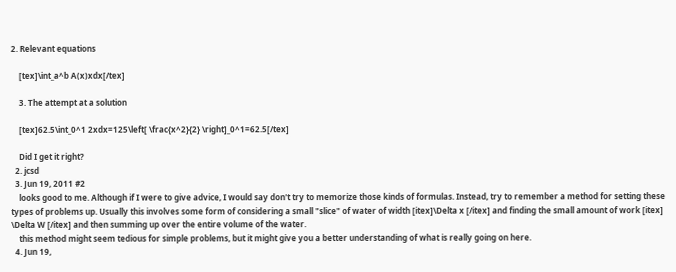2. Relevant equations

    [tex]\int_a^b A(x)xdx[/tex]

    3. The attempt at a solution

    [tex]62.5\int_0^1 2xdx=125\left[ \frac{x^2}{2} \right]_0^1=62.5[/tex]

    Did I get it right?
  2. jcsd
  3. Jun 19, 2011 #2
    looks good to me. Although if I were to give advice, I would say don't try to memorize those kinds of formulas. Instead, try to remember a method for setting these types of problems up. Usually this involves some form of considering a small "slice" of water of width [itex]\Delta x [/itex] and finding the small amount of work [itex] \Delta W [/itex] and then summing up over the entire volume of the water.
    this method might seem tedious for simple problems, but it might give you a better understanding of what is really going on here.
  4. Jun 19,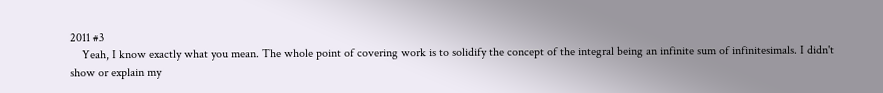2011 #3
    Yeah, I know exactly what you mean. The whole point of covering work is to solidify the concept of the integral being an infinite sum of infinitesimals. I didn't show or explain my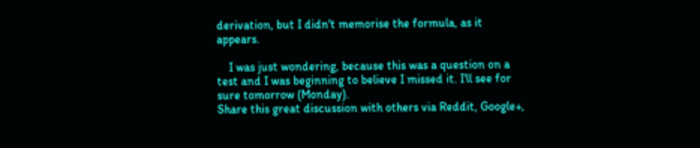derivation, but I didn't memorise the formula, as it appears.

    I was just wondering, because this was a question on a test and I was beginning to believe I missed it. I'll see for sure tomorrow (Monday).
Share this great discussion with others via Reddit, Google+,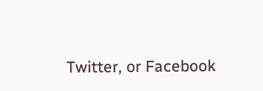Twitter, or Facebook